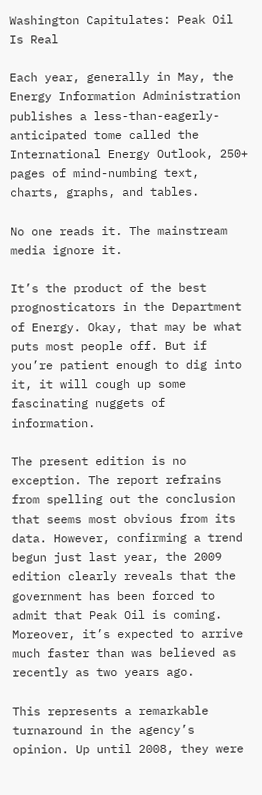Washington Capitulates: Peak Oil Is Real

Each year, generally in May, the Energy Information Administration publishes a less-than-eagerly-anticipated tome called the International Energy Outlook, 250+ pages of mind-numbing text, charts, graphs, and tables.

No one reads it. The mainstream media ignore it.

It’s the product of the best prognosticators in the Department of Energy. Okay, that may be what puts most people off. But if you’re patient enough to dig into it, it will cough up some fascinating nuggets of information.

The present edition is no exception. The report refrains from spelling out the conclusion that seems most obvious from its data. However, confirming a trend begun just last year, the 2009 edition clearly reveals that the government has been forced to admit that Peak Oil is coming. Moreover, it’s expected to arrive much faster than was believed as recently as two years ago.

This represents a remarkable turnaround in the agency’s opinion. Up until 2008, they were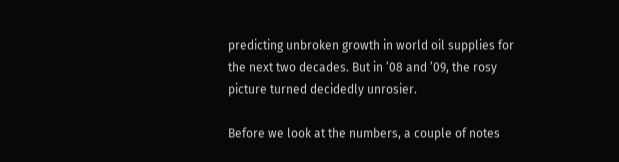predicting unbroken growth in world oil supplies for the next two decades. But in ’08 and ’09, the rosy picture turned decidedly unrosier.

Before we look at the numbers, a couple of notes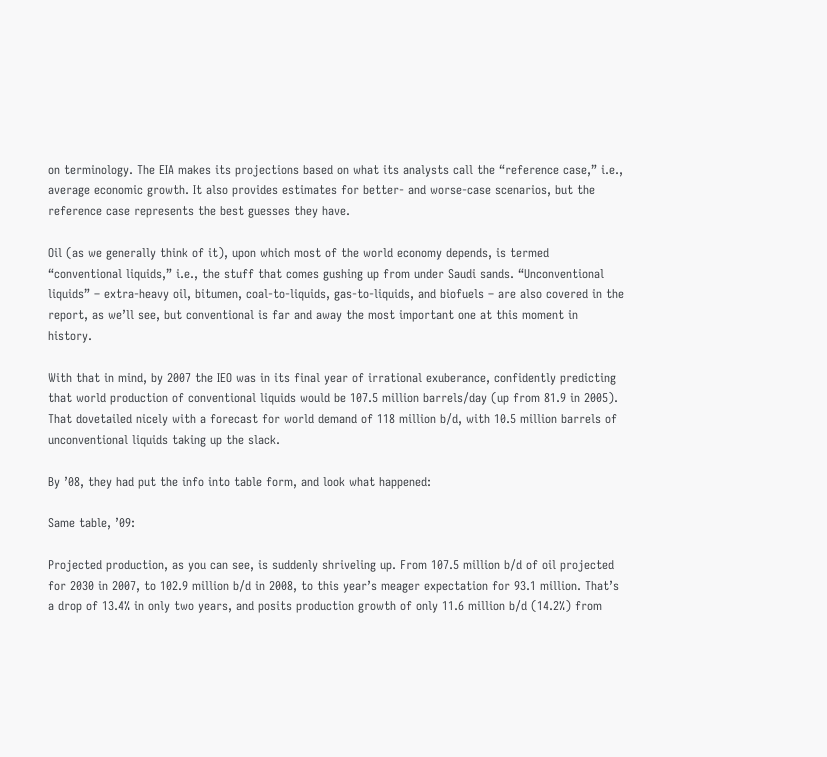on terminology. The EIA makes its projections based on what its analysts call the “reference case,” i.e., average economic growth. It also provides estimates for better- and worse-case scenarios, but the reference case represents the best guesses they have.

Oil (as we generally think of it), upon which most of the world economy depends, is termed “conventional liquids,” i.e., the stuff that comes gushing up from under Saudi sands. “Unconventional liquids” – extra-heavy oil, bitumen, coal-to-liquids, gas-to-liquids, and biofuels – are also covered in the report, as we’ll see, but conventional is far and away the most important one at this moment in history.

With that in mind, by 2007 the IEO was in its final year of irrational exuberance, confidently predicting that world production of conventional liquids would be 107.5 million barrels/day (up from 81.9 in 2005). That dovetailed nicely with a forecast for world demand of 118 million b/d, with 10.5 million barrels of unconventional liquids taking up the slack.

By ’08, they had put the info into table form, and look what happened:

Same table, ’09:

Projected production, as you can see, is suddenly shriveling up. From 107.5 million b/d of oil projected for 2030 in 2007, to 102.9 million b/d in 2008, to this year’s meager expectation for 93.1 million. That’s a drop of 13.4% in only two years, and posits production growth of only 11.6 million b/d (14.2%) from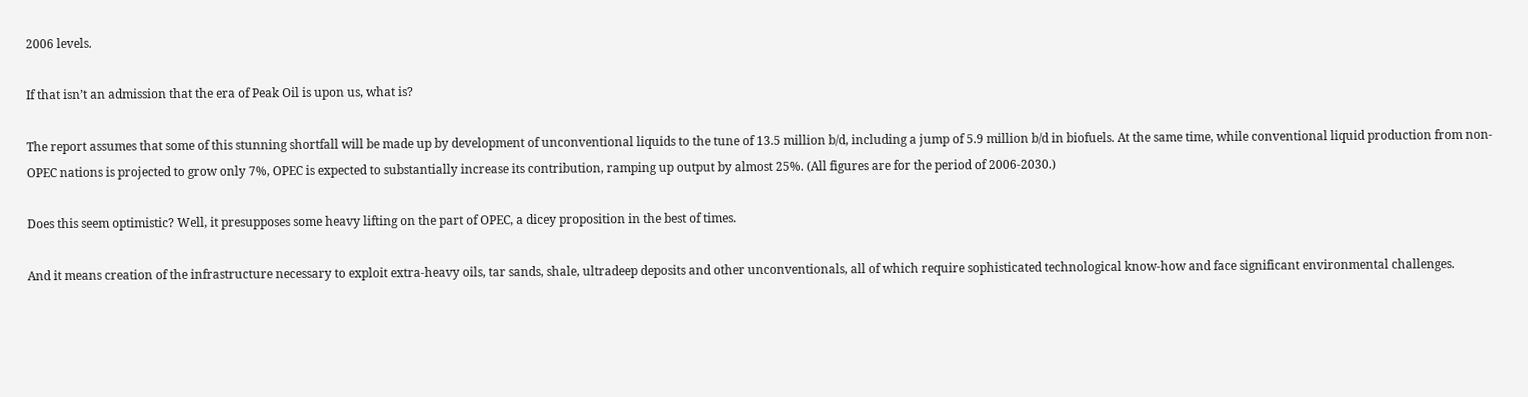2006 levels.

If that isn’t an admission that the era of Peak Oil is upon us, what is?

The report assumes that some of this stunning shortfall will be made up by development of unconventional liquids to the tune of 13.5 million b/d, including a jump of 5.9 million b/d in biofuels. At the same time, while conventional liquid production from non-OPEC nations is projected to grow only 7%, OPEC is expected to substantially increase its contribution, ramping up output by almost 25%. (All figures are for the period of 2006-2030.)

Does this seem optimistic? Well, it presupposes some heavy lifting on the part of OPEC, a dicey proposition in the best of times.

And it means creation of the infrastructure necessary to exploit extra-heavy oils, tar sands, shale, ultradeep deposits and other unconventionals, all of which require sophisticated technological know-how and face significant environmental challenges.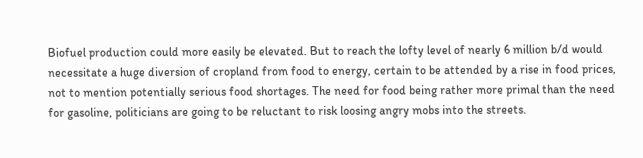Biofuel production could more easily be elevated. But to reach the lofty level of nearly 6 million b/d would necessitate a huge diversion of cropland from food to energy, certain to be attended by a rise in food prices, not to mention potentially serious food shortages. The need for food being rather more primal than the need for gasoline, politicians are going to be reluctant to risk loosing angry mobs into the streets.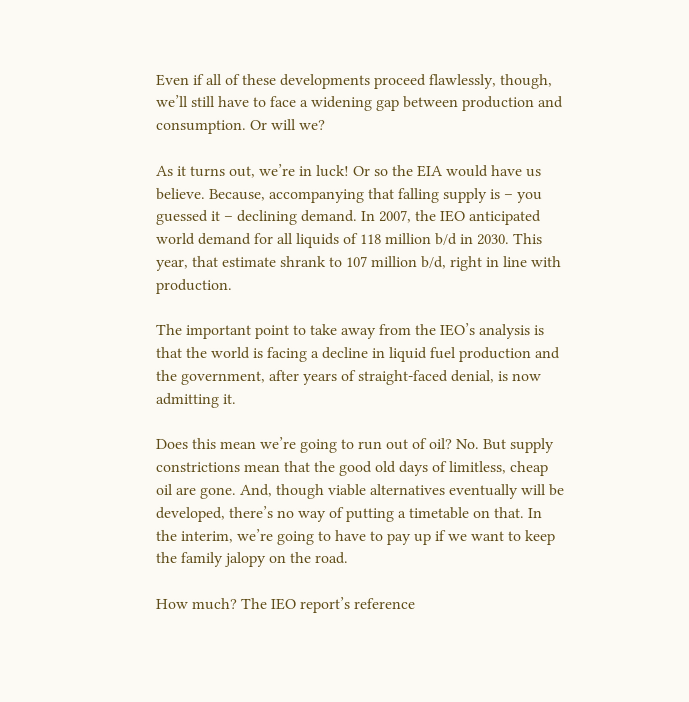Even if all of these developments proceed flawlessly, though, we’ll still have to face a widening gap between production and consumption. Or will we?

As it turns out, we’re in luck! Or so the EIA would have us believe. Because, accompanying that falling supply is – you guessed it – declining demand. In 2007, the IEO anticipated world demand for all liquids of 118 million b/d in 2030. This year, that estimate shrank to 107 million b/d, right in line with production.

The important point to take away from the IEO’s analysis is that the world is facing a decline in liquid fuel production and the government, after years of straight-faced denial, is now admitting it.

Does this mean we’re going to run out of oil? No. But supply constrictions mean that the good old days of limitless, cheap oil are gone. And, though viable alternatives eventually will be developed, there’s no way of putting a timetable on that. In the interim, we’re going to have to pay up if we want to keep the family jalopy on the road.

How much? The IEO report’s reference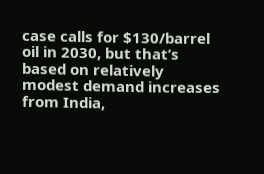case calls for $130/barrel oil in 2030, but that’s based on relatively modest demand increases from India,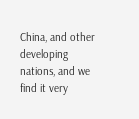China, and other developing nations, and we find it very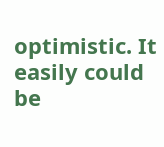optimistic. It easily could be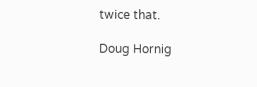twice that.

Doug Hornig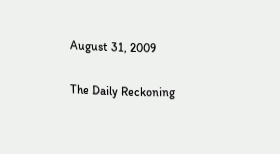August 31, 2009

The Daily Reckoning